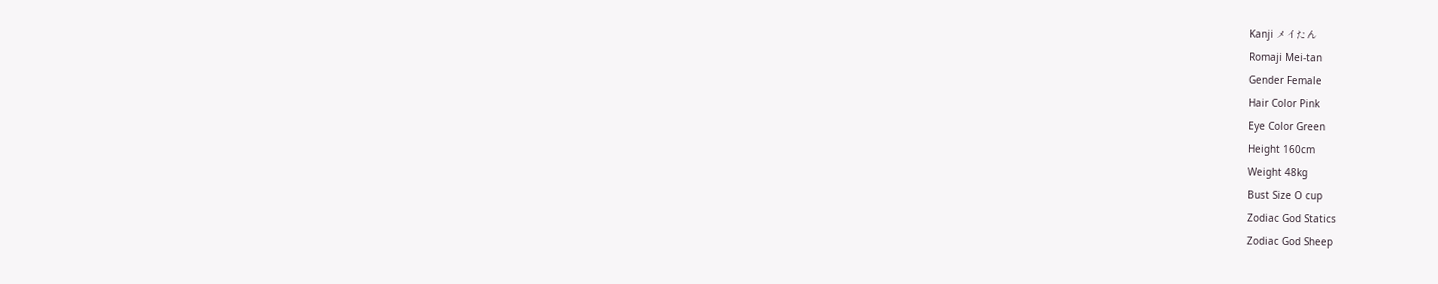Kanji メイたん
Romaji Mei-tan
Gender Female
Hair Color Pink
Eye Color Green
Height 160cm
Weight 48kg
Bust Size O cup
Zodiac God Statics
Zodiac God Sheep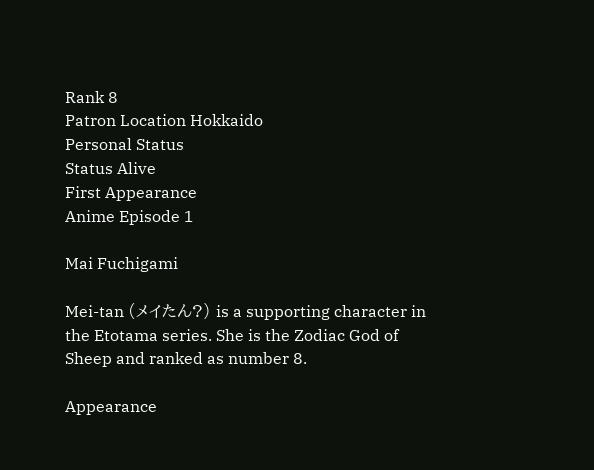Rank 8
Patron Location Hokkaido
Personal Status
Status Alive
First Appearance
Anime Episode 1

Mai Fuchigami

Mei-tan (メイたん?) is a supporting character in the Etotama series. She is the Zodiac God of Sheep and ranked as number 8.

Appearance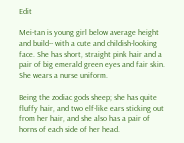Edit

Mei-tan is young girl below average height and build-- with a cute and childish-looking face. She has short, straight pink hair and a pair of big emerald green eyes and fair skin. She wears a nurse uniform.

Being the zodiac gods sheep; she has quite fluffy hair, and two elf-like ears sticking out from her hair, and she also has a pair of horns of each side of her head.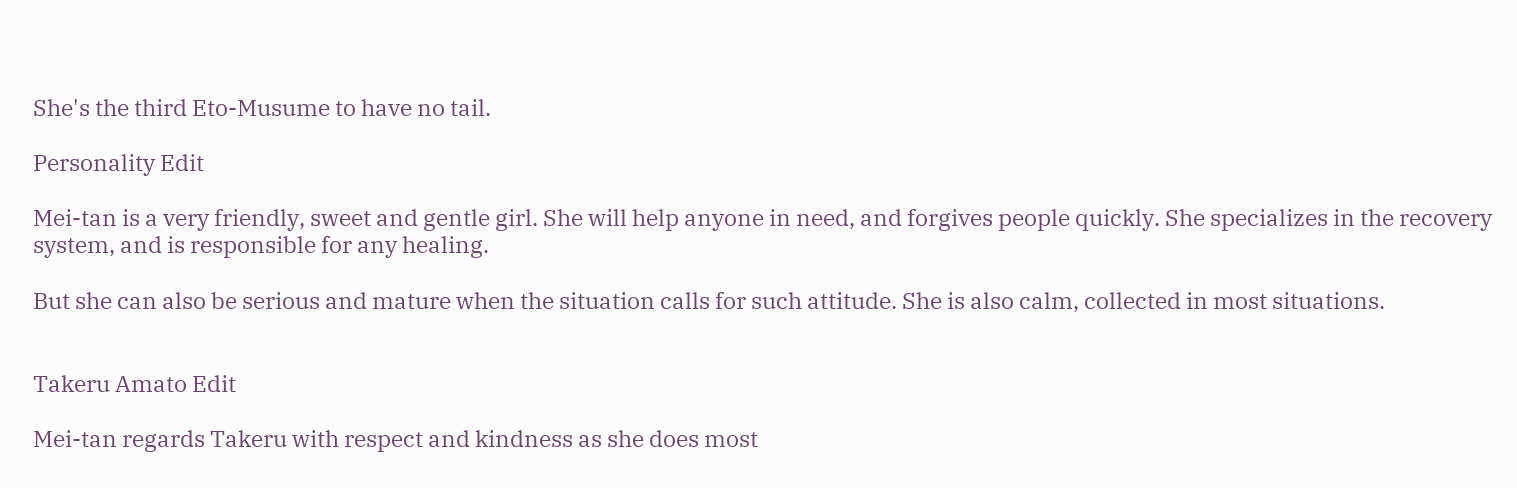She's the third Eto-Musume to have no tail.

Personality Edit

Mei-tan is a very friendly, sweet and gentle girl. She will help anyone in need, and forgives people quickly. She specializes in the recovery system, and is responsible for any healing.

But she can also be serious and mature when the situation calls for such attitude. She is also calm, collected in most situations.


Takeru Amato Edit

Mei-tan regards Takeru with respect and kindness as she does most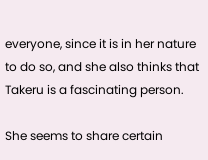everyone, since it is in her nature to do so, and she also thinks that Takeru is a fascinating person.

She seems to share certain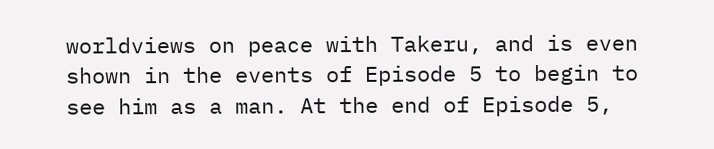worldviews on peace with Takeru, and is even shown in the events of Episode 5 to begin to see him as a man. At the end of Episode 5,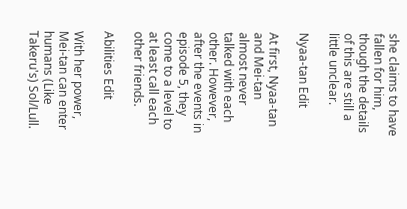she claims to have fallen for him, though the details of this are still a little unclear.

Nyaa-tan Edit

At first, Nyaa-tan and Mei-tan almost never talked with each other. However, after the events in episode 5, they come to a level to at least call each other friends.

Abilities Edit

With her power, Mei-tan can enter humans (Like Takeru's) Sol/Lull.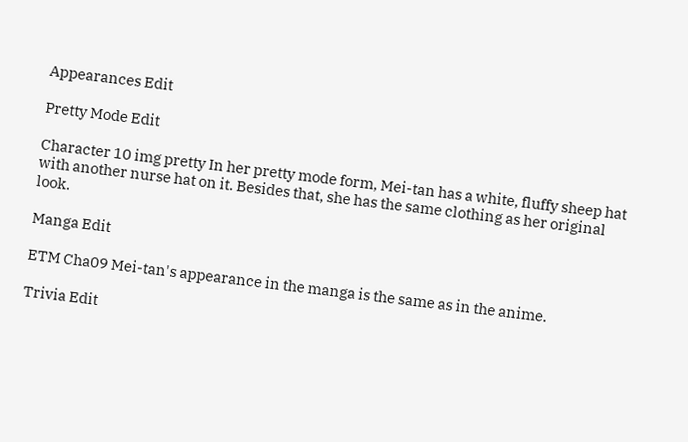Appearances Edit

Pretty Mode Edit

Character 10 img pretty In her pretty mode form, Mei-tan has a white, fluffy sheep hat with another nurse hat on it. Besides that, she has the same clothing as her original look.

Manga Edit

ETM Cha09 Mei-tan's appearance in the manga is the same as in the anime.

Trivia Edit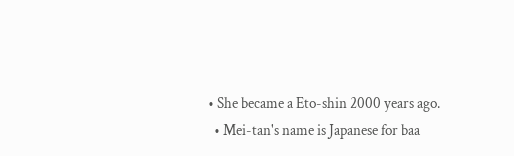• She became a Eto-shin 2000 years ago.
  • Mei-tan's name is Japanese for baa